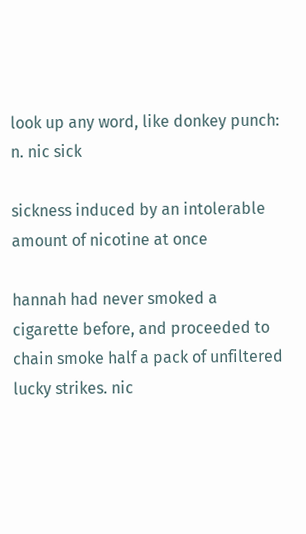look up any word, like donkey punch:
n. nic sick

sickness induced by an intolerable amount of nicotine at once

hannah had never smoked a cigarette before, and proceeded to chain smoke half a pack of unfiltered lucky strikes. nic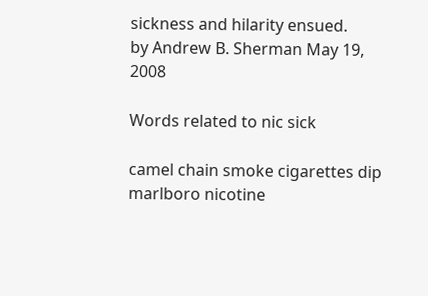sickness and hilarity ensued.
by Andrew B. Sherman May 19, 2008

Words related to nic sick

camel chain smoke cigarettes dip marlboro nicotine